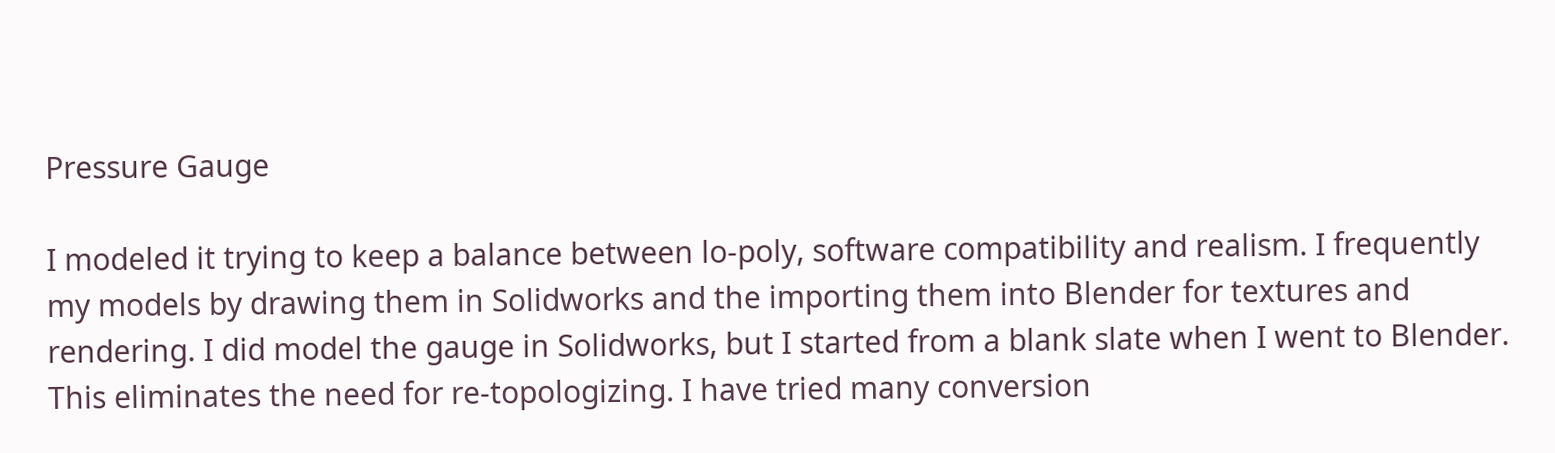Pressure Gauge

I modeled it trying to keep a balance between lo-poly, software compatibility and realism. I frequently my models by drawing them in Solidworks and the importing them into Blender for textures and rendering. I did model the gauge in Solidworks, but I started from a blank slate when I went to Blender. This eliminates the need for re-topologizing. I have tried many conversion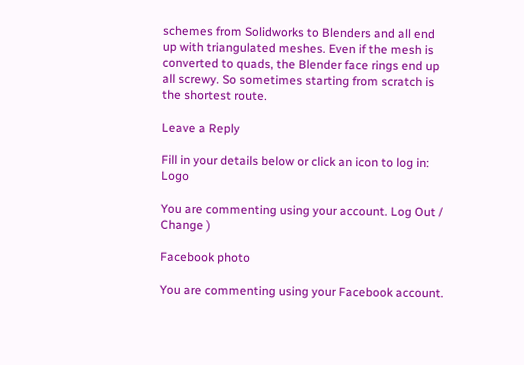schemes from Solidworks to Blenders and all end up with triangulated meshes. Even if the mesh is converted to quads, the Blender face rings end up all screwy. So sometimes starting from scratch is the shortest route.

Leave a Reply

Fill in your details below or click an icon to log in: Logo

You are commenting using your account. Log Out /  Change )

Facebook photo

You are commenting using your Facebook account.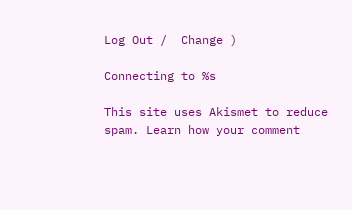Log Out /  Change )

Connecting to %s

This site uses Akismet to reduce spam. Learn how your comment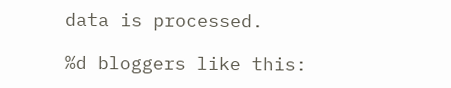data is processed.

%d bloggers like this: